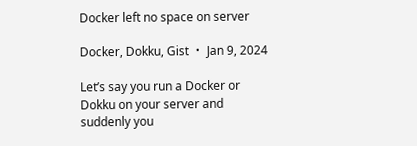Docker left no space on server

Docker, Dokku, Gist ・ Jan 9, 2024

Let’s say you run a Docker or Dokku on your server and suddenly you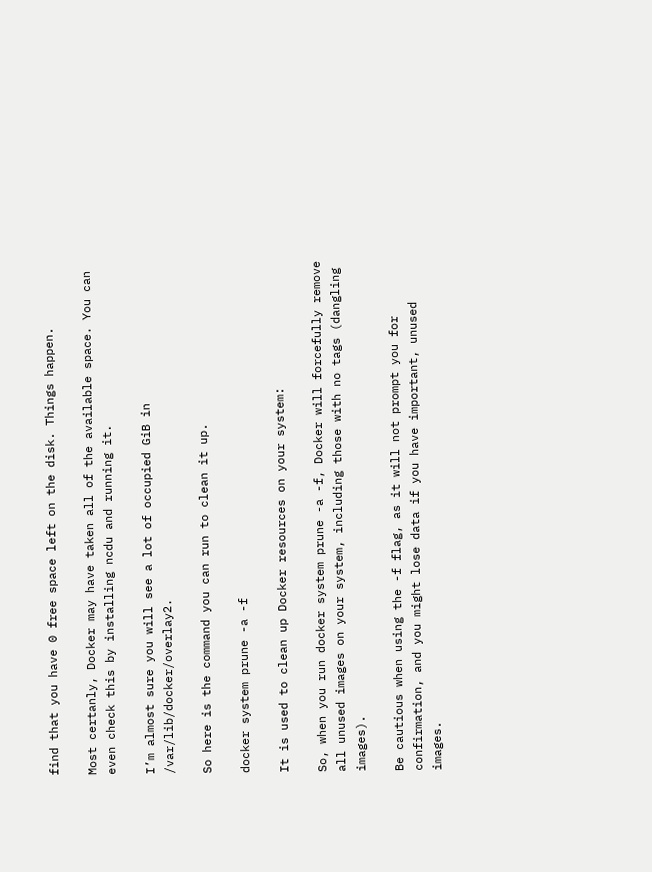find that you have 0 free space left on the disk. Things happen.

Most certanly, Docker may have taken all of the available space. You can even check this by installing ncdu and running it.

I’m almost sure you will see a lot of occupied GiB in /var/lib/docker/overlay2.

So here is the command you can run to clean it up.

docker system prune -a -f

It is used to clean up Docker resources on your system:

So, when you run docker system prune -a -f, Docker will forcefully remove all unused images on your system, including those with no tags (dangling images).

Be cautious when using the -f flag, as it will not prompt you for confirmation, and you might lose data if you have important, unused images.